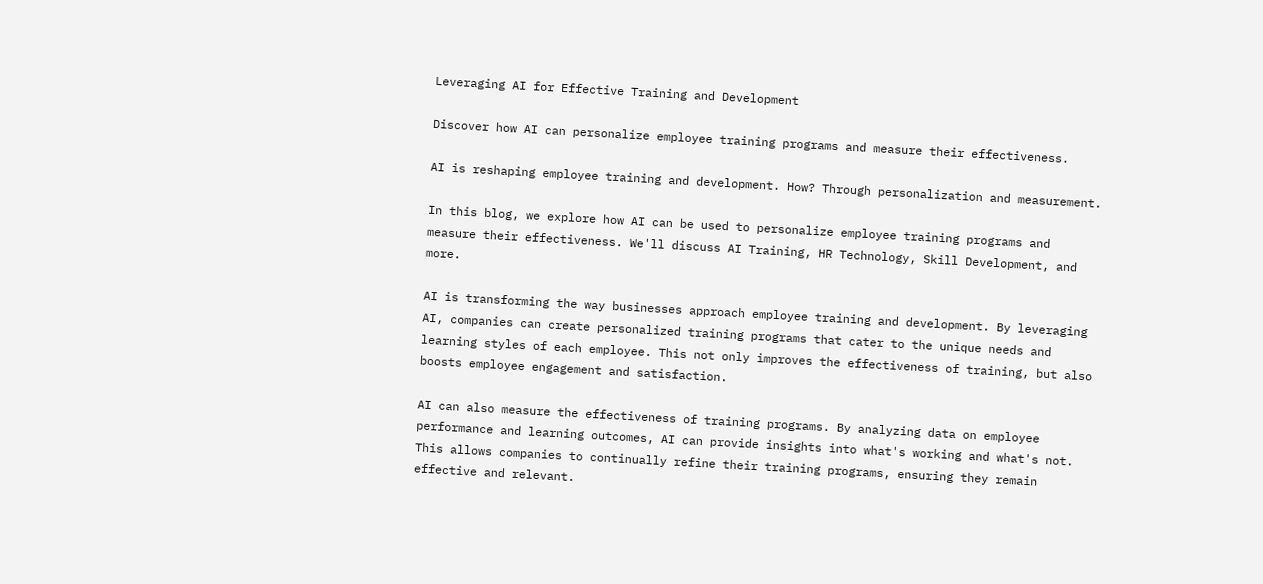Leveraging AI for Effective Training and Development

Discover how AI can personalize employee training programs and measure their effectiveness.

AI is reshaping employee training and development. How? Through personalization and measurement.

In this blog, we explore how AI can be used to personalize employee training programs and measure their effectiveness. We'll discuss AI Training, HR Technology, Skill Development, and more.

AI is transforming the way businesses approach employee training and development. By leveraging AI, companies can create personalized training programs that cater to the unique needs and learning styles of each employee. This not only improves the effectiveness of training, but also boosts employee engagement and satisfaction.

AI can also measure the effectiveness of training programs. By analyzing data on employee performance and learning outcomes, AI can provide insights into what's working and what's not. This allows companies to continually refine their training programs, ensuring they remain effective and relevant.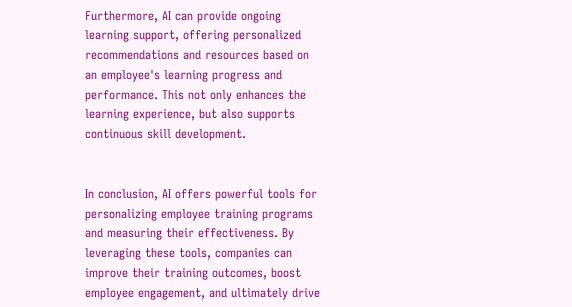Furthermore, AI can provide ongoing learning support, offering personalized recommendations and resources based on an employee's learning progress and performance. This not only enhances the learning experience, but also supports continuous skill development.


In conclusion, AI offers powerful tools for personalizing employee training programs and measuring their effectiveness. By leveraging these tools, companies can improve their training outcomes, boost employee engagement, and ultimately drive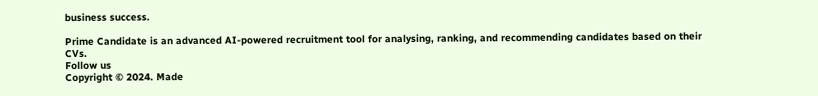business success.

Prime Candidate is an advanced AI-powered recruitment tool for analysing, ranking, and recommending candidates based on their CVs.
Follow us
Copyright © 2024. Made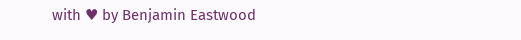with ♥ by Benjamin Eastwood